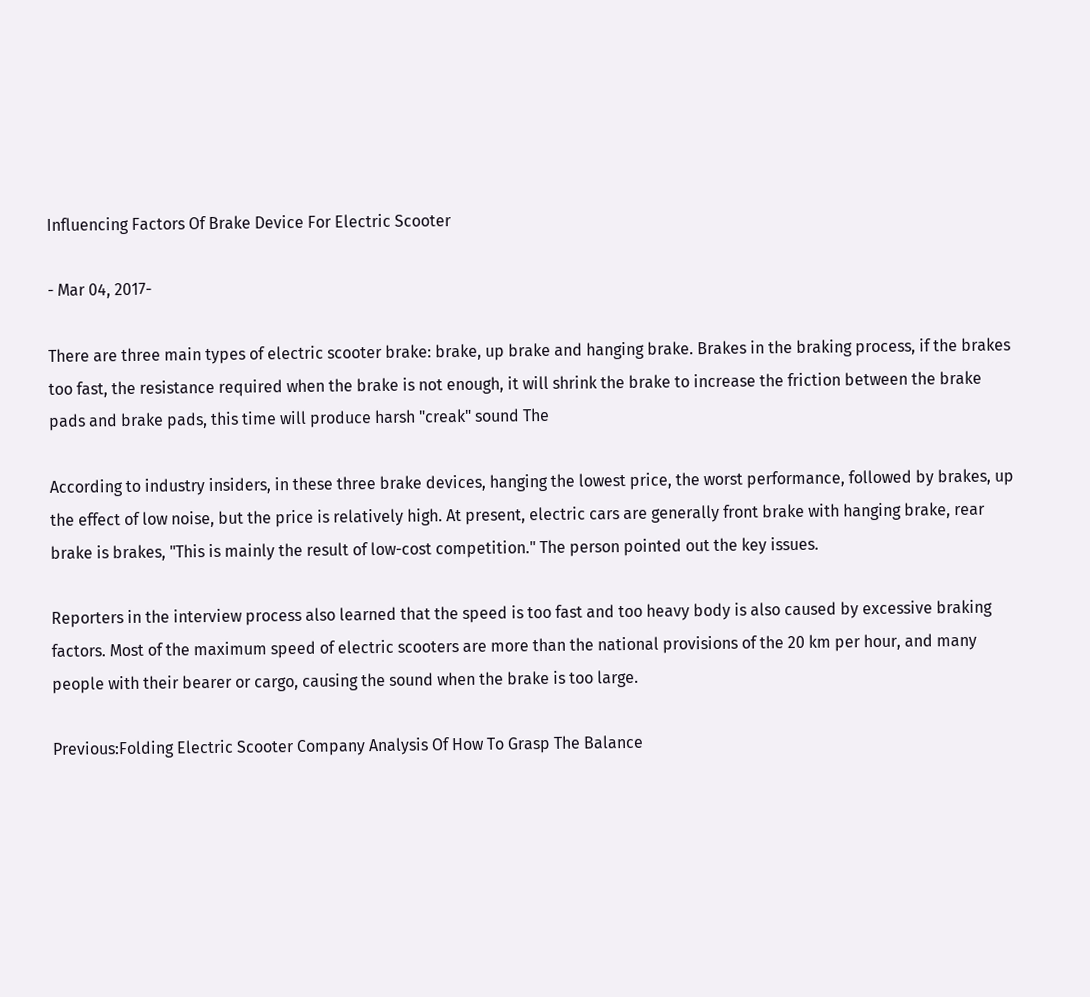Influencing Factors Of Brake Device For Electric Scooter

- Mar 04, 2017-

There are three main types of electric scooter brake: brake, up brake and hanging brake. Brakes in the braking process, if the brakes too fast, the resistance required when the brake is not enough, it will shrink the brake to increase the friction between the brake pads and brake pads, this time will produce harsh "creak" sound The

According to industry insiders, in these three brake devices, hanging the lowest price, the worst performance, followed by brakes, up the effect of low noise, but the price is relatively high. At present, electric cars are generally front brake with hanging brake, rear brake is brakes, "This is mainly the result of low-cost competition." The person pointed out the key issues.

Reporters in the interview process also learned that the speed is too fast and too heavy body is also caused by excessive braking factors. Most of the maximum speed of electric scooters are more than the national provisions of the 20 km per hour, and many people with their bearer or cargo, causing the sound when the brake is too large.

Previous:Folding Electric Scooter Company Analysis Of How To Grasp The Balance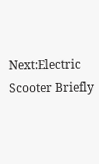Next:Electric Scooter Briefly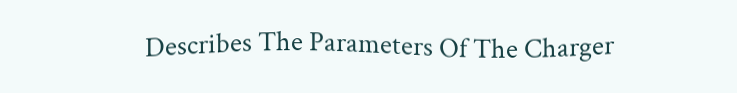Describes The Parameters Of The Charger